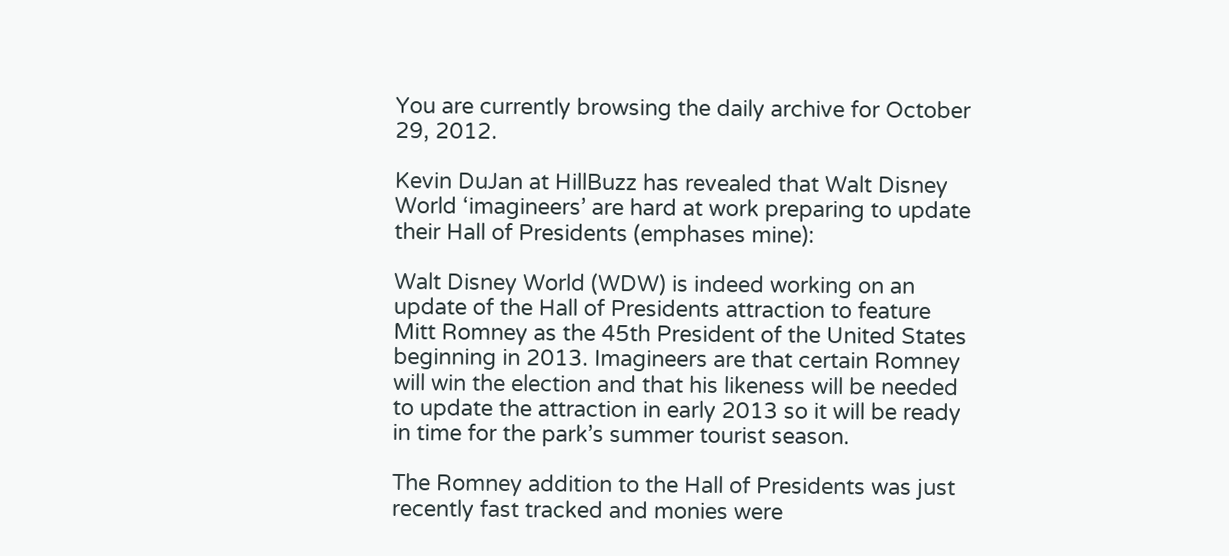You are currently browsing the daily archive for October 29, 2012.

Kevin DuJan at HillBuzz has revealed that Walt Disney World ‘imagineers’ are hard at work preparing to update their Hall of Presidents (emphases mine):

Walt Disney World (WDW) is indeed working on an update of the Hall of Presidents attraction to feature Mitt Romney as the 45th President of the United States beginning in 2013. Imagineers are that certain Romney will win the election and that his likeness will be needed to update the attraction in early 2013 so it will be ready in time for the park’s summer tourist season.

The Romney addition to the Hall of Presidents was just recently fast tracked and monies were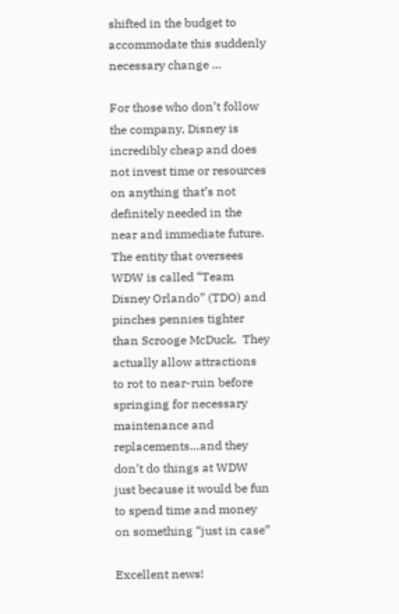shifted in the budget to accommodate this suddenly necessary change …

For those who don’t follow the company, Disney is incredibly cheap and does not invest time or resources on anything that’s not definitely needed in the near and immediate future.  The entity that oversees WDW is called “Team Disney Orlando” (TDO) and pinches pennies tighter than Scrooge McDuck.  They actually allow attractions to rot to near-ruin before springing for necessary maintenance and replacements…and they don’t do things at WDW just because it would be fun to spend time and money on something “just in case”

Excellent news!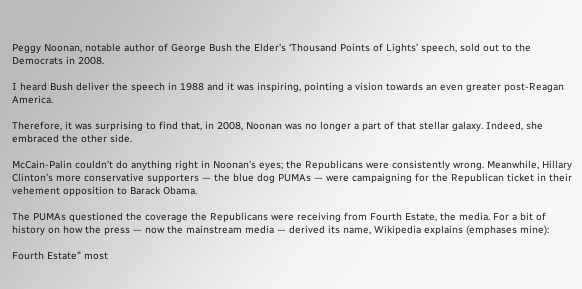Peggy Noonan, notable author of George Bush the Elder’s ‘Thousand Points of Lights’ speech, sold out to the Democrats in 2008.

I heard Bush deliver the speech in 1988 and it was inspiring, pointing a vision towards an even greater post-Reagan America.

Therefore, it was surprising to find that, in 2008, Noonan was no longer a part of that stellar galaxy. Indeed, she embraced the other side.

McCain-Palin couldn’t do anything right in Noonan’s eyes; the Republicans were consistently wrong. Meanwhile, Hillary Clinton’s more conservative supporters — the blue dog PUMAs — were campaigning for the Republican ticket in their vehement opposition to Barack Obama.

The PUMAs questioned the coverage the Republicans were receiving from Fourth Estate, the media. For a bit of history on how the press — now the mainstream media — derived its name, Wikipedia explains (emphases mine):

Fourth Estate” most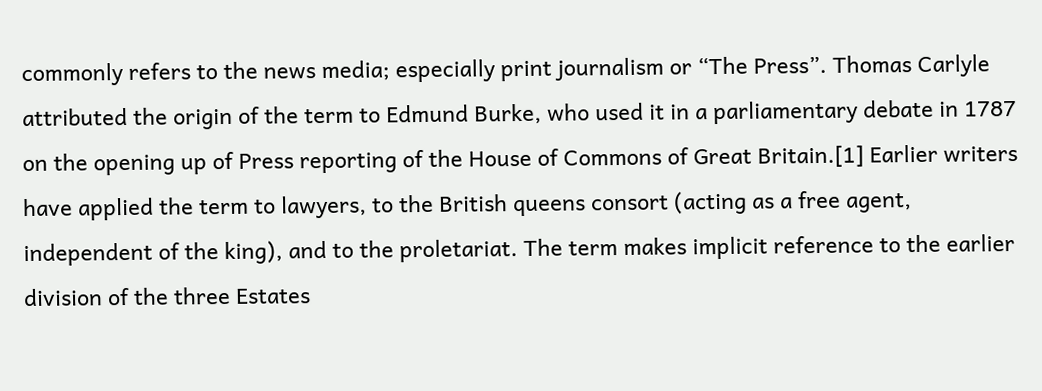commonly refers to the news media; especially print journalism or “The Press”. Thomas Carlyle attributed the origin of the term to Edmund Burke, who used it in a parliamentary debate in 1787 on the opening up of Press reporting of the House of Commons of Great Britain.[1] Earlier writers have applied the term to lawyers, to the British queens consort (acting as a free agent, independent of the king), and to the proletariat. The term makes implicit reference to the earlier division of the three Estates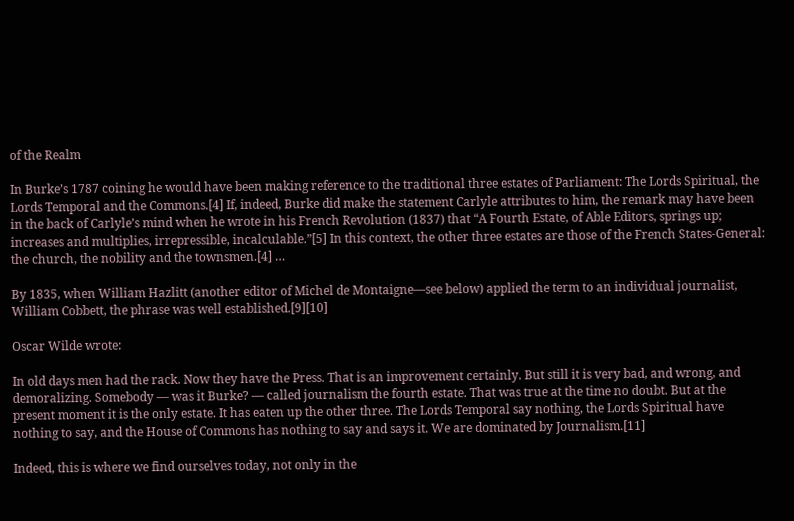of the Realm

In Burke’s 1787 coining he would have been making reference to the traditional three estates of Parliament: The Lords Spiritual, the Lords Temporal and the Commons.[4] If, indeed, Burke did make the statement Carlyle attributes to him, the remark may have been in the back of Carlyle’s mind when he wrote in his French Revolution (1837) that “A Fourth Estate, of Able Editors, springs up; increases and multiplies, irrepressible, incalculable.”[5] In this context, the other three estates are those of the French States-General: the church, the nobility and the townsmen.[4] …

By 1835, when William Hazlitt (another editor of Michel de Montaigne—see below) applied the term to an individual journalist, William Cobbett, the phrase was well established.[9][10]

Oscar Wilde wrote:

In old days men had the rack. Now they have the Press. That is an improvement certainly. But still it is very bad, and wrong, and demoralizing. Somebody — was it Burke? — called journalism the fourth estate. That was true at the time no doubt. But at the present moment it is the only estate. It has eaten up the other three. The Lords Temporal say nothing, the Lords Spiritual have nothing to say, and the House of Commons has nothing to say and says it. We are dominated by Journalism.[11]

Indeed, this is where we find ourselves today, not only in the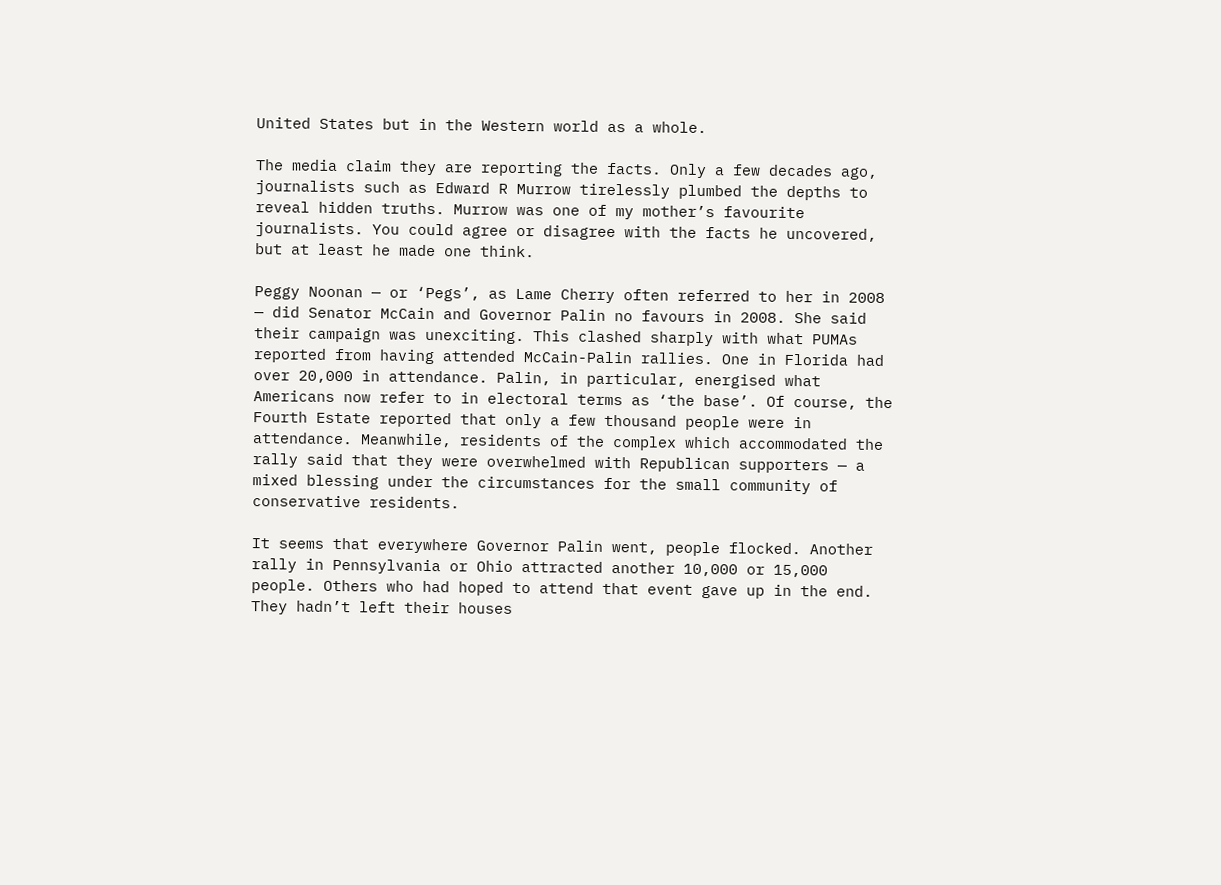United States but in the Western world as a whole.

The media claim they are reporting the facts. Only a few decades ago, journalists such as Edward R Murrow tirelessly plumbed the depths to reveal hidden truths. Murrow was one of my mother’s favourite journalists. You could agree or disagree with the facts he uncovered, but at least he made one think.

Peggy Noonan — or ‘Pegs’, as Lame Cherry often referred to her in 2008 — did Senator McCain and Governor Palin no favours in 2008. She said their campaign was unexciting. This clashed sharply with what PUMAs reported from having attended McCain-Palin rallies. One in Florida had over 20,000 in attendance. Palin, in particular, energised what Americans now refer to in electoral terms as ‘the base’. Of course, the Fourth Estate reported that only a few thousand people were in attendance. Meanwhile, residents of the complex which accommodated the rally said that they were overwhelmed with Republican supporters — a mixed blessing under the circumstances for the small community of conservative residents.

It seems that everywhere Governor Palin went, people flocked. Another rally in Pennsylvania or Ohio attracted another 10,000 or 15,000 people. Others who had hoped to attend that event gave up in the end. They hadn’t left their houses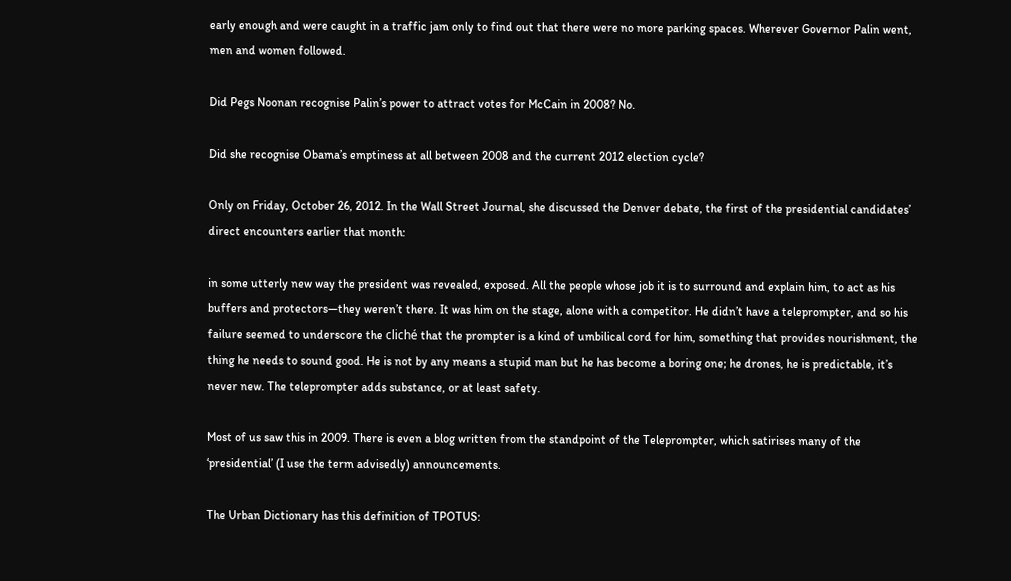early enough and were caught in a traffic jam only to find out that there were no more parking spaces. Wherever Governor Palin went, men and women followed.

Did Pegs Noonan recognise Palin’s power to attract votes for McCain in 2008? No.

Did she recognise Obama’s emptiness at all between 2008 and the current 2012 election cycle?

Only on Friday, October 26, 2012. In the Wall Street Journal, she discussed the Denver debate, the first of the presidential candidates’ direct encounters earlier that month:

in some utterly new way the president was revealed, exposed. All the people whose job it is to surround and explain him, to act as his buffers and protectors—they weren’t there. It was him on the stage, alone with a competitor. He didn’t have a teleprompter, and so his failure seemed to underscore the cliché that the prompter is a kind of umbilical cord for him, something that provides nourishment, the thing he needs to sound good. He is not by any means a stupid man but he has become a boring one; he drones, he is predictable, it’s never new. The teleprompter adds substance, or at least safety.

Most of us saw this in 2009. There is even a blog written from the standpoint of the Teleprompter, which satirises many of the ‘presidential’ (I use the term advisedly) announcements.

The Urban Dictionary has this definition of TPOTUS: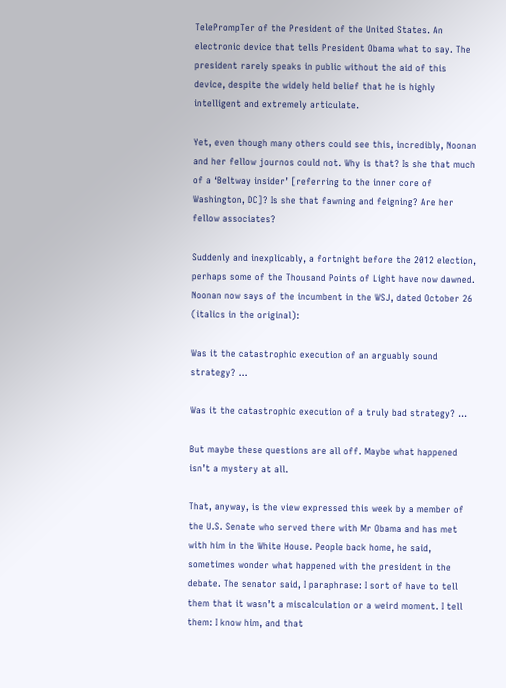TelePrompTer of the President of the United States. An electronic device that tells President Obama what to say. The president rarely speaks in public without the aid of this device, despite the widely held belief that he is highly intelligent and extremely articulate.

Yet, even though many others could see this, incredibly, Noonan and her fellow journos could not. Why is that? Is she that much of a ‘Beltway insider’ [referring to the inner core of Washington, DC]? Is she that fawning and feigning? Are her fellow associates?

Suddenly and inexplicably, a fortnight before the 2012 election, perhaps some of the Thousand Points of Light have now dawned. Noonan now says of the incumbent in the WSJ, dated October 26 (italics in the original):

Was it the catastrophic execution of an arguably sound strategy? …

Was it the catastrophic execution of a truly bad strategy? …

But maybe these questions are all off. Maybe what happened isn’t a mystery at all.

That, anyway, is the view expressed this week by a member of the U.S. Senate who served there with Mr Obama and has met with him in the White House. People back home, he said, sometimes wonder what happened with the president in the debate. The senator said, I paraphrase: I sort of have to tell them that it wasn’t a miscalculation or a weird moment. I tell them: I know him, and that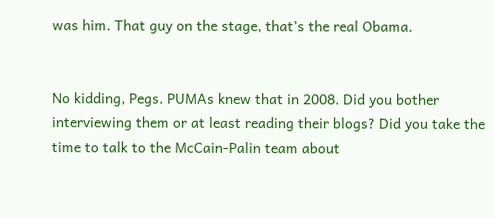was him. That guy on the stage, that’s the real Obama.


No kidding, Pegs. PUMAs knew that in 2008. Did you bother interviewing them or at least reading their blogs? Did you take the time to talk to the McCain-Palin team about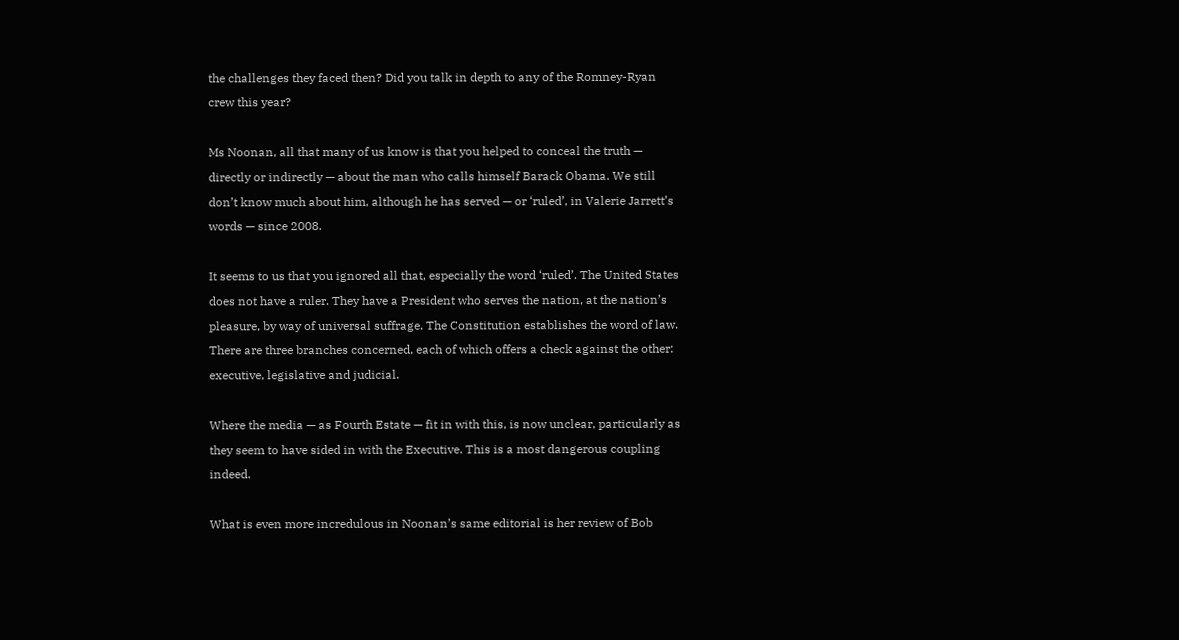the challenges they faced then? Did you talk in depth to any of the Romney-Ryan crew this year?

Ms Noonan, all that many of us know is that you helped to conceal the truth — directly or indirectly — about the man who calls himself Barack Obama. We still don’t know much about him, although he has served — or ‘ruled’, in Valerie Jarrett’s words — since 2008.

It seems to us that you ignored all that, especially the word ‘ruled’. The United States does not have a ruler. They have a President who serves the nation, at the nation’s pleasure, by way of universal suffrage. The Constitution establishes the word of law. There are three branches concerned, each of which offers a check against the other: executive, legislative and judicial.

Where the media — as Fourth Estate — fit in with this, is now unclear, particularly as they seem to have sided in with the Executive. This is a most dangerous coupling indeed.

What is even more incredulous in Noonan’s same editorial is her review of Bob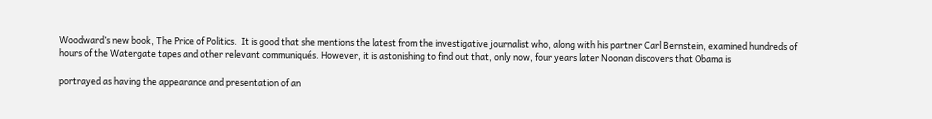Woodward’s new book, The Price of Politics.  It is good that she mentions the latest from the investigative journalist who, along with his partner Carl Bernstein, examined hundreds of hours of the Watergate tapes and other relevant communiqués. However, it is astonishing to find out that, only now, four years later Noonan discovers that Obama is

portrayed as having the appearance and presentation of an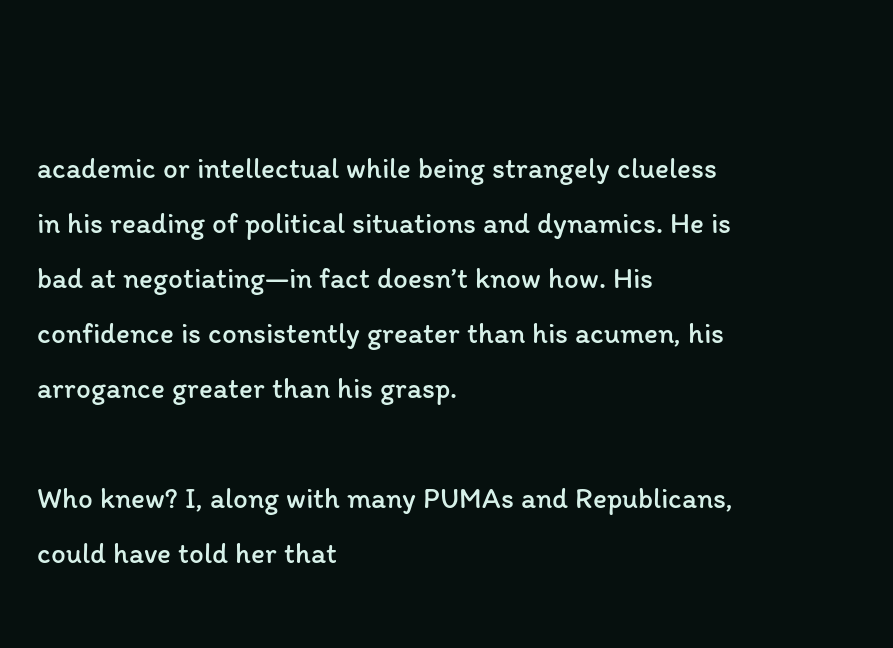academic or intellectual while being strangely clueless in his reading of political situations and dynamics. He is bad at negotiating—in fact doesn’t know how. His confidence is consistently greater than his acumen, his arrogance greater than his grasp.

Who knew? I, along with many PUMAs and Republicans, could have told her that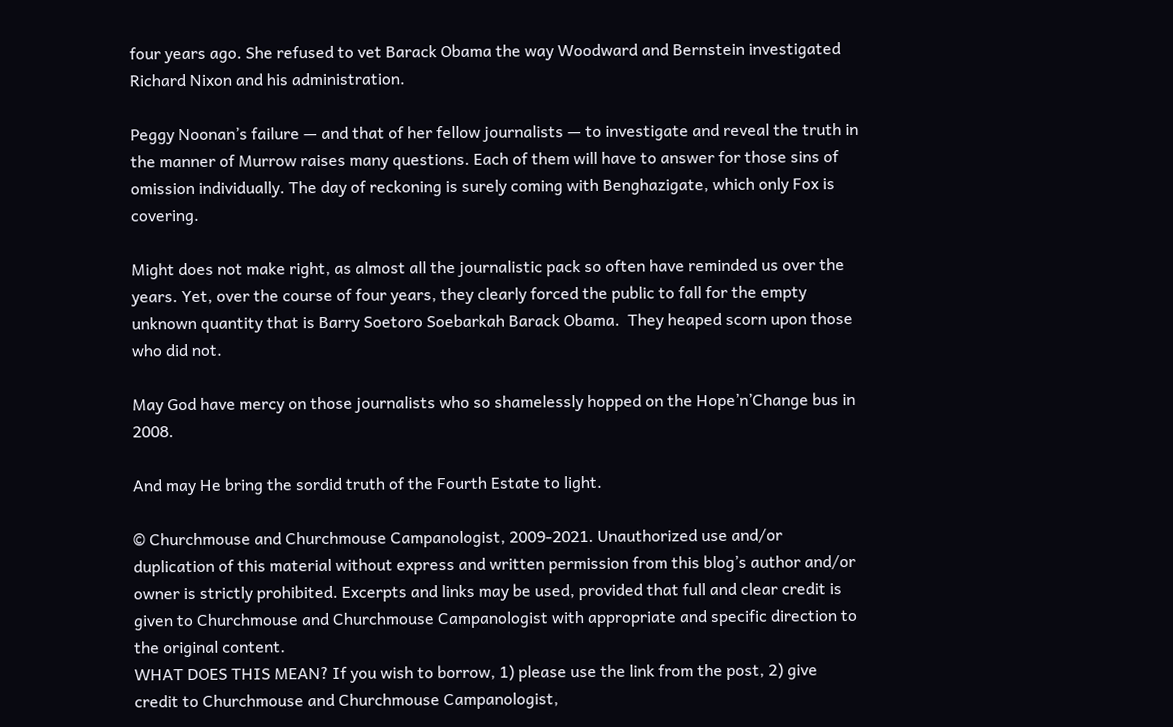four years ago. She refused to vet Barack Obama the way Woodward and Bernstein investigated Richard Nixon and his administration.

Peggy Noonan’s failure — and that of her fellow journalists — to investigate and reveal the truth in the manner of Murrow raises many questions. Each of them will have to answer for those sins of omission individually. The day of reckoning is surely coming with Benghazigate, which only Fox is covering.

Might does not make right, as almost all the journalistic pack so often have reminded us over the years. Yet, over the course of four years, they clearly forced the public to fall for the empty unknown quantity that is Barry Soetoro Soebarkah Barack Obama.  They heaped scorn upon those who did not.

May God have mercy on those journalists who so shamelessly hopped on the Hope’n’Change bus in 2008.

And may He bring the sordid truth of the Fourth Estate to light.

© Churchmouse and Churchmouse Campanologist, 2009-2021. Unauthorized use and/or duplication of this material without express and written permission from this blog’s author and/or owner is strictly prohibited. Excerpts and links may be used, provided that full and clear credit is given to Churchmouse and Churchmouse Campanologist with appropriate and specific direction to the original content.
WHAT DOES THIS MEAN? If you wish to borrow, 1) please use the link from the post, 2) give credit to Churchmouse and Churchmouse Campanologist,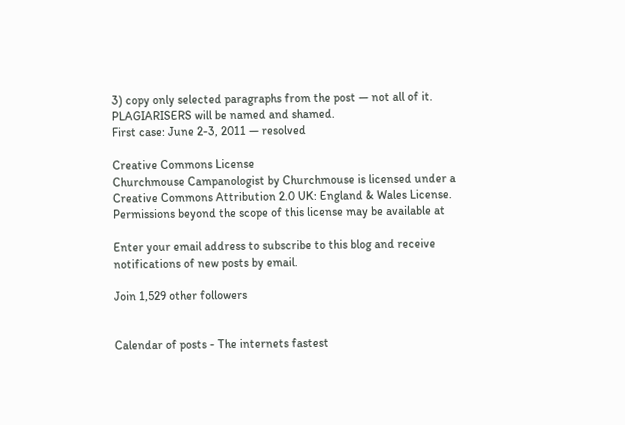3) copy only selected paragraphs from the post — not all of it.
PLAGIARISERS will be named and shamed.
First case: June 2-3, 2011 — resolved

Creative Commons License
Churchmouse Campanologist by Churchmouse is licensed under a Creative Commons Attribution 2.0 UK: England & Wales License.
Permissions beyond the scope of this license may be available at

Enter your email address to subscribe to this blog and receive notifications of new posts by email.

Join 1,529 other followers


Calendar of posts - The internets fastest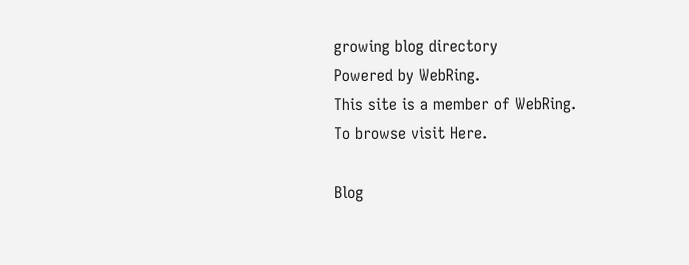growing blog directory
Powered by WebRing.
This site is a member of WebRing.
To browse visit Here.

Blog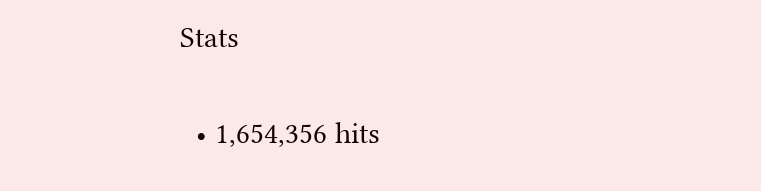Stats

  • 1,654,356 hits